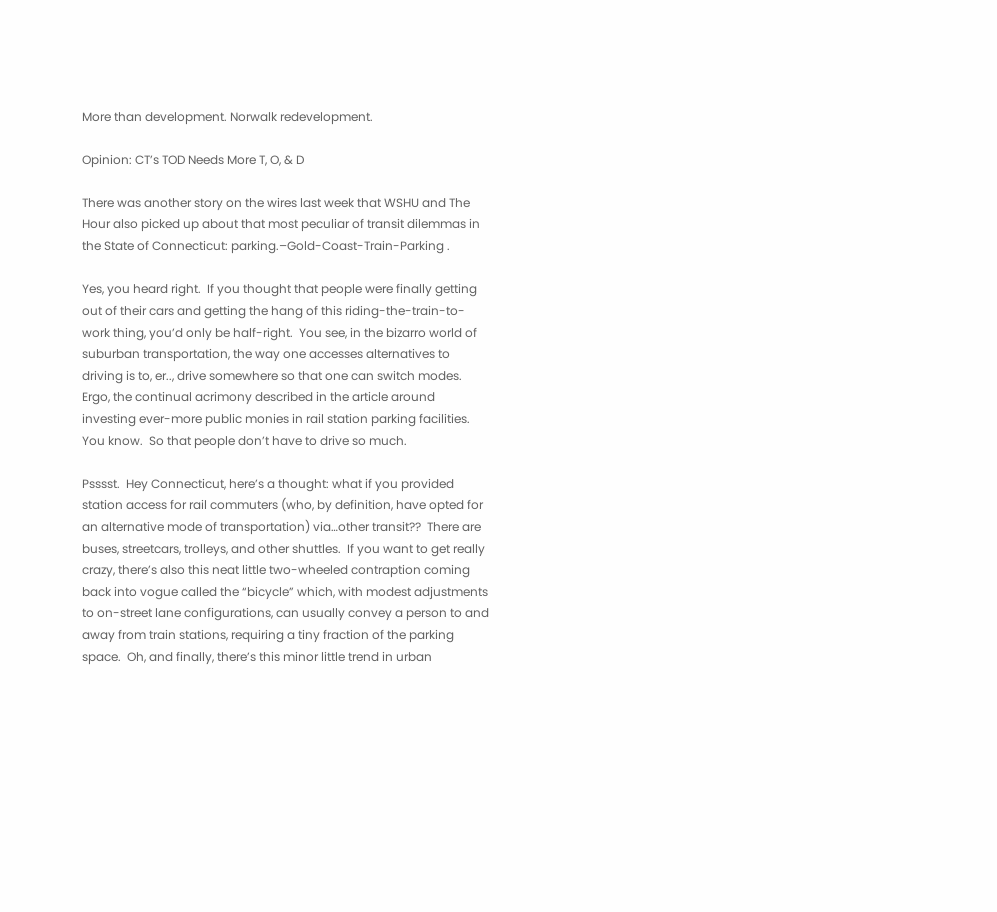More than development. Norwalk redevelopment.

Opinion: CT’s TOD Needs More T, O, & D

There was another story on the wires last week that WSHU and The Hour also picked up about that most peculiar of transit dilemmas in the State of Connecticut: parking.–Gold-Coast-Train-Parking .

Yes, you heard right.  If you thought that people were finally getting out of their cars and getting the hang of this riding-the-train-to-work thing, you’d only be half-right.  You see, in the bizarro world of suburban transportation, the way one accesses alternatives to driving is to, er.., drive somewhere so that one can switch modes.  Ergo, the continual acrimony described in the article around investing ever-more public monies in rail station parking facilities.  You know.  So that people don’t have to drive so much.

Psssst.  Hey Connecticut, here’s a thought: what if you provided station access for rail commuters (who, by definition, have opted for an alternative mode of transportation) via…other transit??  There are buses, streetcars, trolleys, and other shuttles.  If you want to get really crazy, there’s also this neat little two-wheeled contraption coming back into vogue called the “bicycle” which, with modest adjustments to on-street lane configurations, can usually convey a person to and away from train stations, requiring a tiny fraction of the parking space.  Oh, and finally, there’s this minor little trend in urban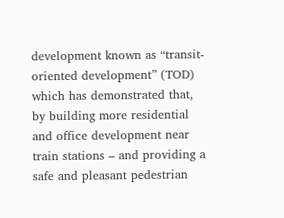development known as “transit-oriented development” (TOD) which has demonstrated that, by building more residential and office development near train stations – and providing a safe and pleasant pedestrian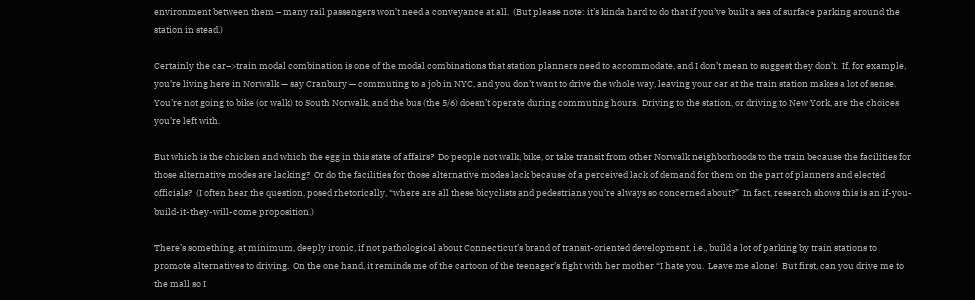environment between them – many rail passengers won’t need a conveyance at all.  (But please note: it’s kinda hard to do that if you’ve built a sea of surface parking around the station in stead.)

Certainly the car–>train modal combination is one of the modal combinations that station planners need to accommodate, and I don’t mean to suggest they don’t.  If, for example, you’re living here in Norwalk — say Cranbury — commuting to a job in NYC, and you don’t want to drive the whole way, leaving your car at the train station makes a lot of sense.  You’re not going to bike (or walk) to South Norwalk, and the bus (the 5/6) doesn’t operate during commuting hours.  Driving to the station, or driving to New York, are the choices you’re left with.

But which is the chicken and which the egg in this state of affairs?  Do people not walk, bike, or take transit from other Norwalk neighborhoods to the train because the facilities for those alternative modes are lacking?  Or do the facilities for those alternative modes lack because of a perceived lack of demand for them on the part of planners and elected officials?  (I often hear the question, posed rhetorically, “where are all these bicyclists and pedestrians you’re always so concerned about?”  In fact, research shows this is an if-you-build-it-they-will-come proposition.)

There’s something, at minimum, deeply ironic, if not pathological about Connecticut’s brand of transit-oriented development, i.e., build a lot of parking by train stations to promote alternatives to driving.  On the one hand, it reminds me of the cartoon of the teenager’s fight with her mother “I hate you.  Leave me alone!  But first, can you drive me to the mall so I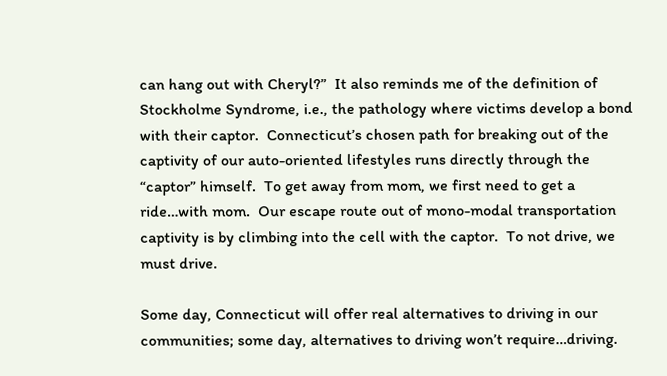can hang out with Cheryl?”  It also reminds me of the definition of Stockholme Syndrome, i.e., the pathology where victims develop a bond with their captor.  Connecticut’s chosen path for breaking out of the captivity of our auto-oriented lifestyles runs directly through the “captor” himself.  To get away from mom, we first need to get a ride…with mom.  Our escape route out of mono-modal transportation captivity is by climbing into the cell with the captor.  To not drive, we must drive.

Some day, Connecticut will offer real alternatives to driving in our communities; some day, alternatives to driving won’t require…driving.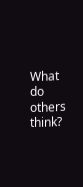What do others think?